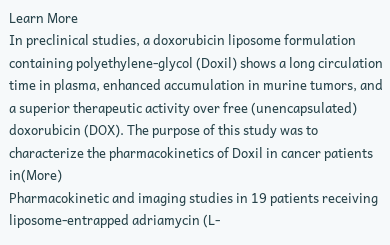Learn More
In preclinical studies, a doxorubicin liposome formulation containing polyethylene-glycol (Doxil) shows a long circulation time in plasma, enhanced accumulation in murine tumors, and a superior therapeutic activity over free (unencapsulated) doxorubicin (DOX). The purpose of this study was to characterize the pharmacokinetics of Doxil in cancer patients in(More)
Pharmacokinetic and imaging studies in 19 patients receiving liposome-entrapped adriamycin (L-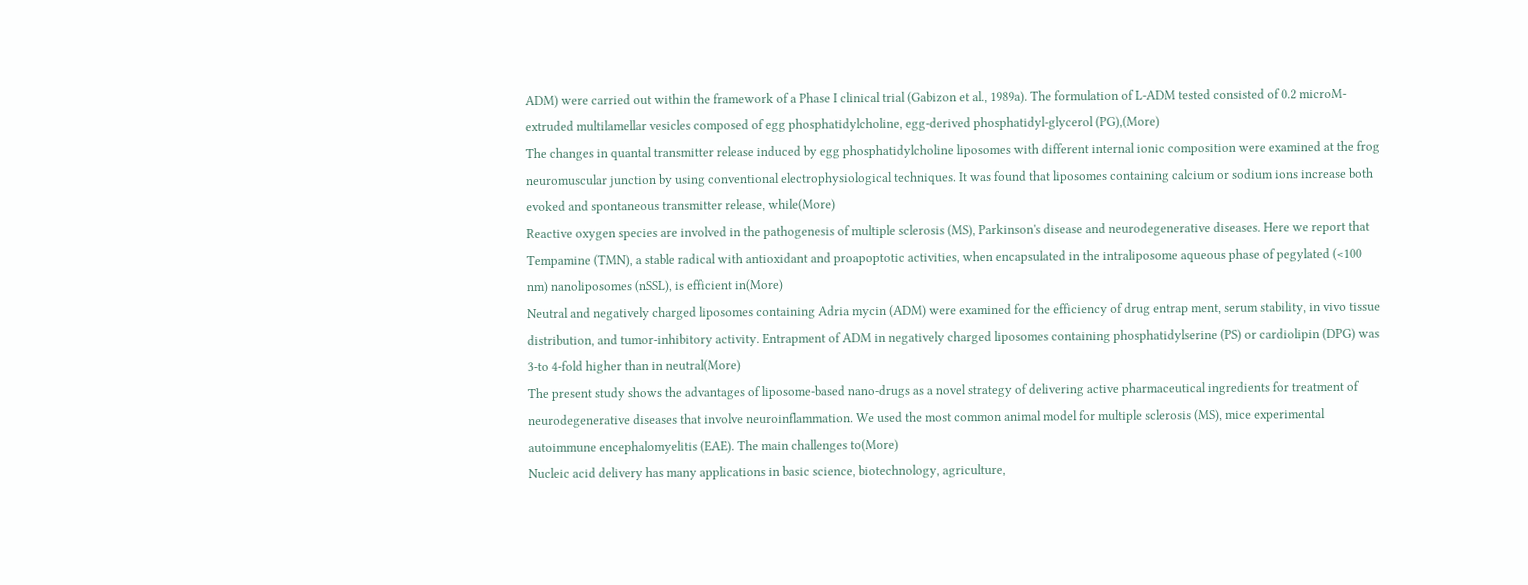ADM) were carried out within the framework of a Phase I clinical trial (Gabizon et al., 1989a). The formulation of L-ADM tested consisted of 0.2 microM-extruded multilamellar vesicles composed of egg phosphatidylcholine, egg-derived phosphatidyl-glycerol (PG),(More)
The changes in quantal transmitter release induced by egg phosphatidylcholine liposomes with different internal ionic composition were examined at the frog neuromuscular junction by using conventional electrophysiological techniques. It was found that liposomes containing calcium or sodium ions increase both evoked and spontaneous transmitter release, while(More)
Reactive oxygen species are involved in the pathogenesis of multiple sclerosis (MS), Parkinson's disease and neurodegenerative diseases. Here we report that Tempamine (TMN), a stable radical with antioxidant and proapoptotic activities, when encapsulated in the intraliposome aqueous phase of pegylated (<100 nm) nanoliposomes (nSSL), is efficient in(More)
Neutral and negatively charged liposomes containing Adria mycin (ADM) were examined for the efficiency of drug entrap ment, serum stability, in vivo tissue distribution, and tumor-inhibitory activity. Entrapment of ADM in negatively charged liposomes containing phosphatidylserine (PS) or cardiolipin (DPG) was 3-to 4-fold higher than in neutral(More)
The present study shows the advantages of liposome-based nano-drugs as a novel strategy of delivering active pharmaceutical ingredients for treatment of neurodegenerative diseases that involve neuroinflammation. We used the most common animal model for multiple sclerosis (MS), mice experimental autoimmune encephalomyelitis (EAE). The main challenges to(More)
Nucleic acid delivery has many applications in basic science, biotechnology, agriculture,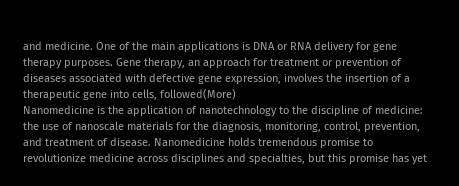and medicine. One of the main applications is DNA or RNA delivery for gene therapy purposes. Gene therapy, an approach for treatment or prevention of diseases associated with defective gene expression, involves the insertion of a therapeutic gene into cells, followed(More)
Nanomedicine is the application of nanotechnology to the discipline of medicine: the use of nanoscale materials for the diagnosis, monitoring, control, prevention, and treatment of disease. Nanomedicine holds tremendous promise to revolutionize medicine across disciplines and specialties, but this promise has yet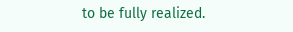to be fully realized.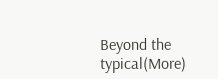Beyond the typical(More)